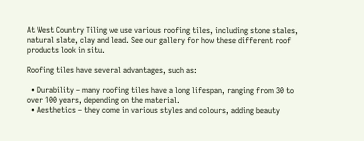At West Country Tiling we use various roofing tiles, including stone stales, natural slate, clay and lead. See our gallery for how these different roof products look in situ.

Roofing tiles have several advantages, such as:

  • Durability – many roofing tiles have a long lifespan, ranging from 30 to over 100 years, depending on the material.
  • Aesthetics – they come in various styles and colours, adding beauty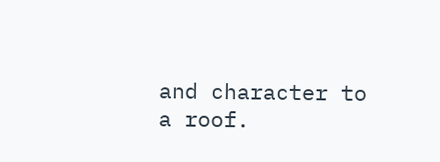and character to a roof.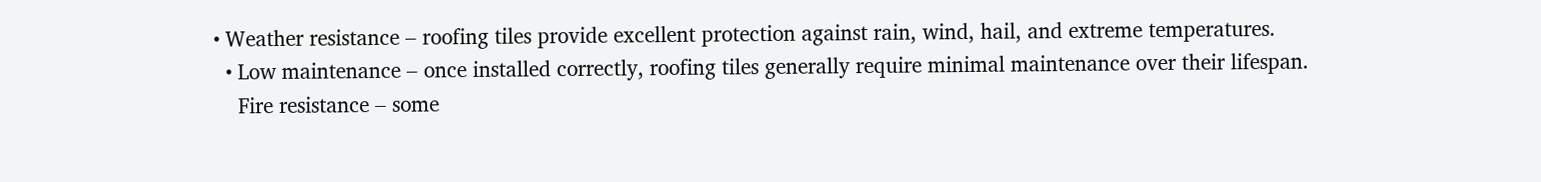• Weather resistance – roofing tiles provide excellent protection against rain, wind, hail, and extreme temperatures.
  • Low maintenance – once installed correctly, roofing tiles generally require minimal maintenance over their lifespan.
    Fire resistance – some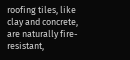roofing tiles, like clay and concrete, are naturally fire-resistant,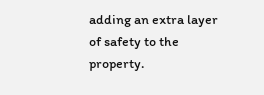adding an extra layer of safety to the property.